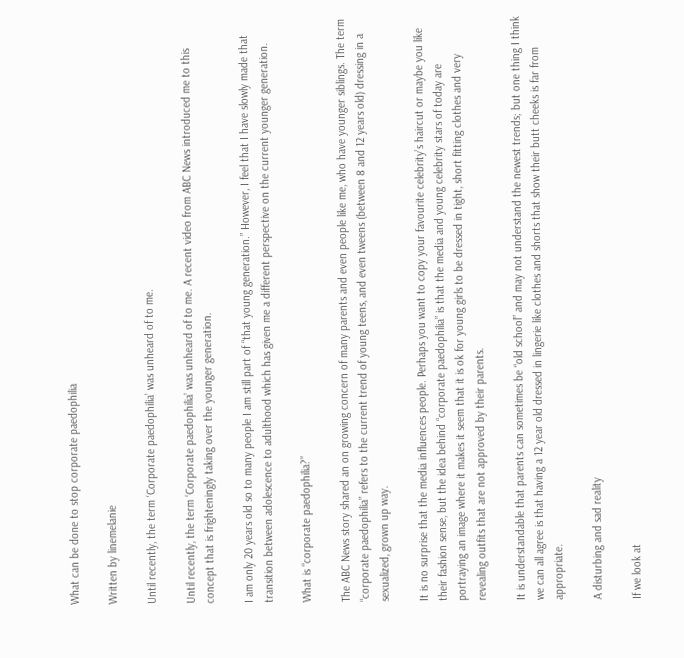What can be done to stop corporate paedophilia

Written by linemelanie

Until recently, the term ‘Corporate paedophilia’ was unheard of to me.

Until recently, the term ‘Corporate paedophilia’ was unheard of to me. A recent video from ABC News introduced me to this concept that is frighteningly taking over the younger generation.

I am only 20 years old so to many people I am still part of “that young generation.” However, I feel that I have slowly made that transition between adolescence to adulthood which has given me a different perspective on the current younger generation.

What is “corporate paedophilia?”

The ABC News story shared an on growing concern of many parents and even people like me, who have younger siblings. The term “corporate paedophilia” refers to the current trend of young teens, and even tweens (between 8 and 12 years old) dressing in a sexualized, grown up way.

It is no surprise that the media influences people. Perhaps you want to copy your favourite celebrity’s haircut or maybe you like their fashion sense, but the idea behind “corporate paedophilia” is that the media and young celebrity stars of today are portraying an image where it makes it seem that it is ok for young girls to be dressed in tight, short fitting clothes and very revealing outfits that are not approved by their parents.

It is understandable that parents can sometimes be “old school” and may not understand the newest trends; but one thing I think we can all agree is that having a 12 year old dressed in lingerie like clothes and shorts that show their butt cheeks is far from appropriate.

A disturbing and sad reality

If we look at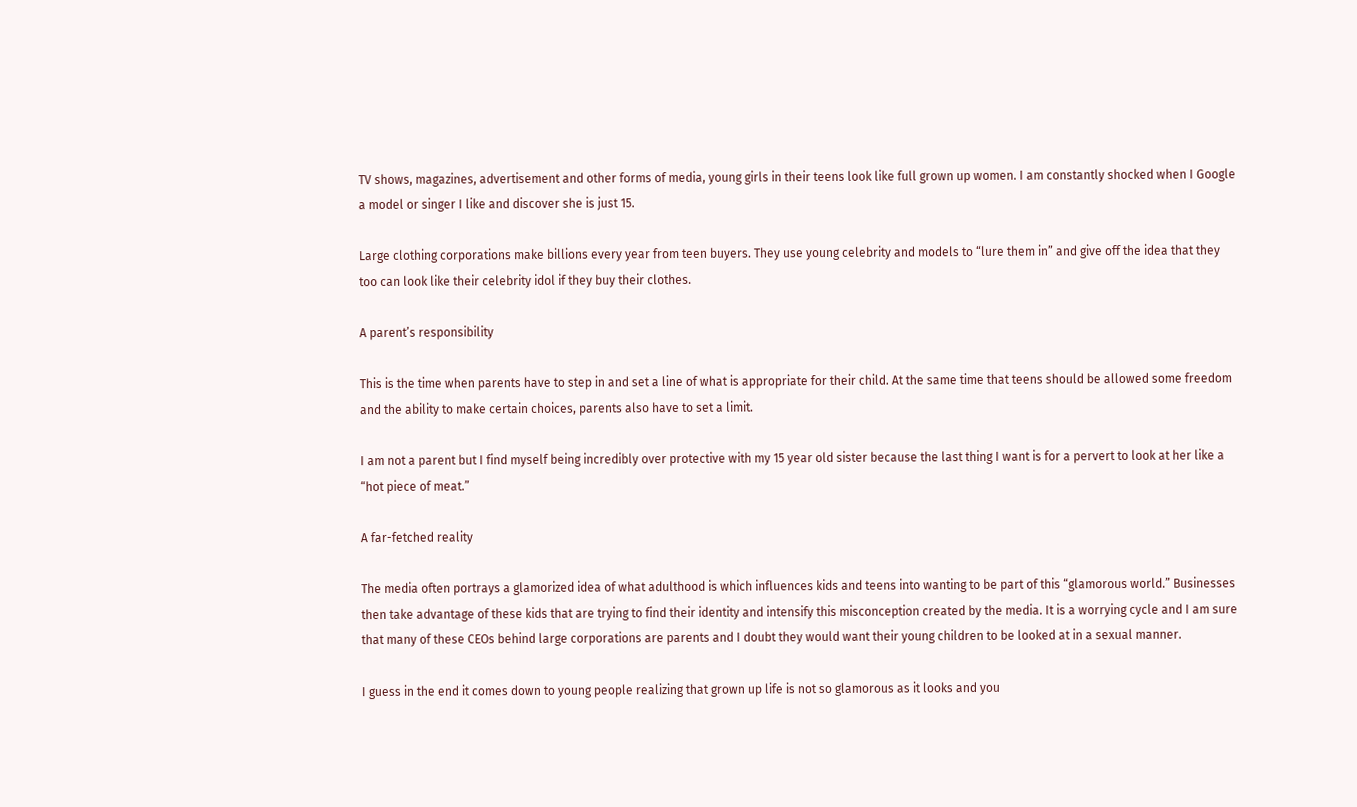TV shows, magazines, advertisement and other forms of media, young girls in their teens look like full grown up women. I am constantly shocked when I Google a model or singer I like and discover she is just 15.

Large clothing corporations make billions every year from teen buyers. They use young celebrity and models to “lure them in” and give off the idea that they too can look like their celebrity idol if they buy their clothes.

A parent’s responsibility

This is the time when parents have to step in and set a line of what is appropriate for their child. At the same time that teens should be allowed some freedom and the ability to make certain choices, parents also have to set a limit.

I am not a parent but I find myself being incredibly over protective with my 15 year old sister because the last thing I want is for a pervert to look at her like a “hot piece of meat.”

A far-fetched reality

The media often portrays a glamorized idea of what adulthood is which influences kids and teens into wanting to be part of this “glamorous world.” Businesses then take advantage of these kids that are trying to find their identity and intensify this misconception created by the media. It is a worrying cycle and I am sure that many of these CEOs behind large corporations are parents and I doubt they would want their young children to be looked at in a sexual manner.

I guess in the end it comes down to young people realizing that grown up life is not so glamorous as it looks and you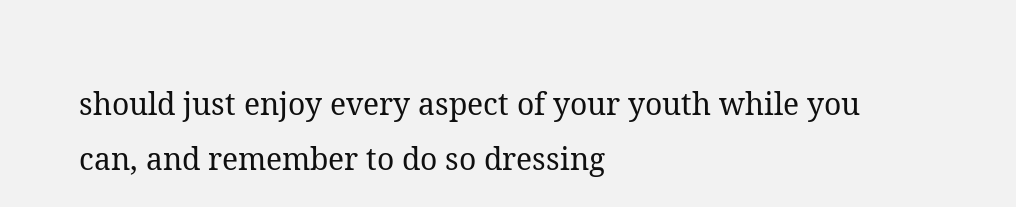should just enjoy every aspect of your youth while you can, and remember to do so dressing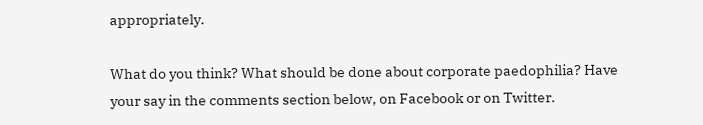appropriately.

What do you think? What should be done about corporate paedophilia? Have your say in the comments section below, on Facebook or on Twitter.